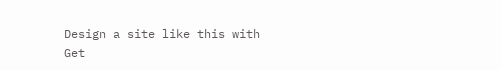Design a site like this with
Get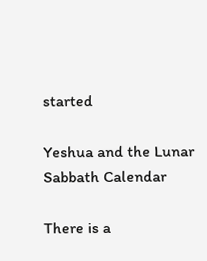started

Yeshua and the Lunar Sabbath Calendar

There is a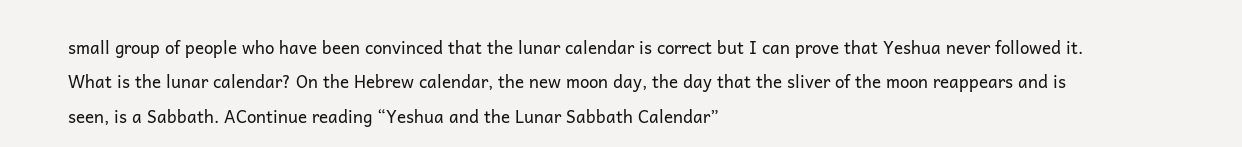small group of people who have been convinced that the lunar calendar is correct but I can prove that Yeshua never followed it. What is the lunar calendar? On the Hebrew calendar, the new moon day, the day that the sliver of the moon reappears and is seen, is a Sabbath. AContinue reading “Yeshua and the Lunar Sabbath Calendar”